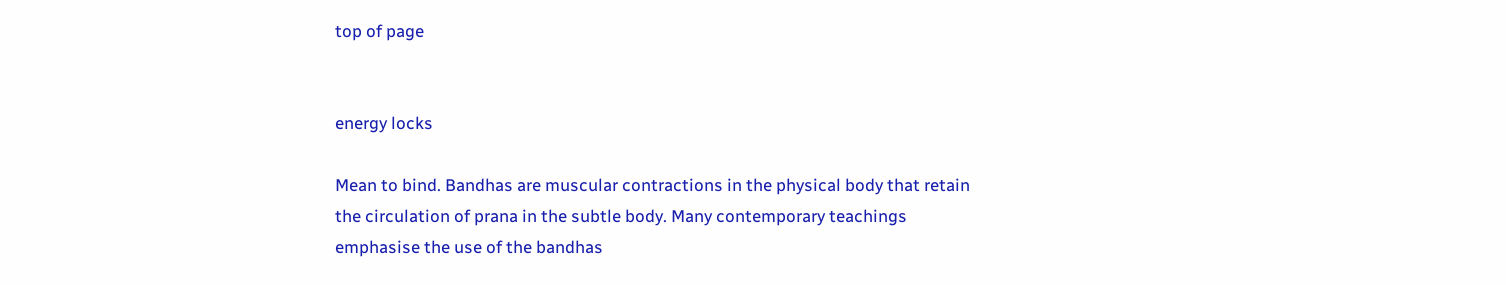top of page


energy locks

Mean to bind. Bandhas are muscular contractions in the physical body that retain the circulation of prana in the subtle body. Many contemporary teachings emphasise the use of the bandhas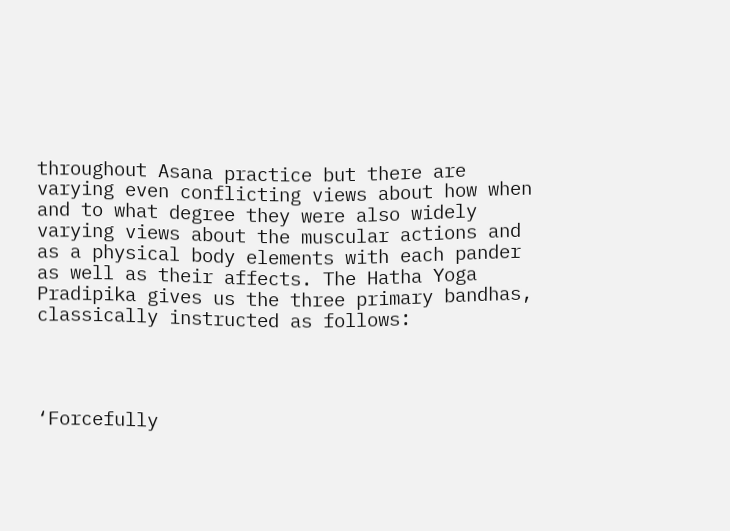throughout Asana practice but there are varying even conflicting views about how when and to what degree they were also widely varying views about the muscular actions and as a physical body elements with each pander as well as their affects. The Hatha Yoga Pradipika gives us the three primary bandhas, classically instructed as follows:




‘Forcefully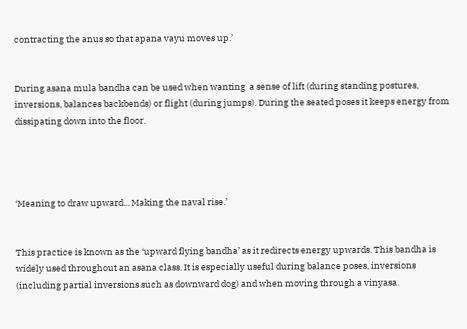contracting the anus so that apana vayu moves up.’


During asana mula bandha can be used when wanting  a sense of lift (during standing postures, inversions, balances backbends) or flight (during jumps). During the seated poses it keeps energy from dissipating down into the floor.




‘Meaning to draw upward... Making the naval rise.’


This practice is known as the ‘upward flying bandha’ as it redirects energy upwards. This bandha is widely used throughout an asana class. It is especially useful during balance poses, inversions (including partial inversions such as downward dog) and when moving through a vinyasa.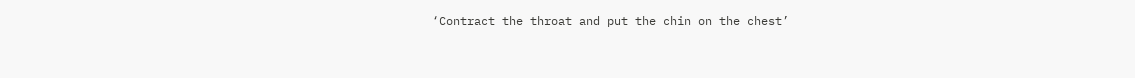‘Contract the throat and put the chin on the chest’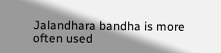Jalandhara bandha is more often used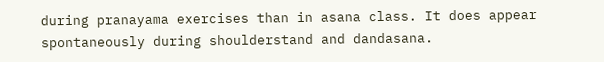during pranayama exercises than in asana class. It does appear spontaneously during shoulderstand and dandasana.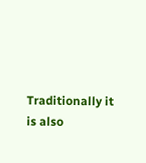Traditionally it is also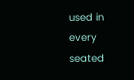used in every seated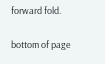forward fold.

bottom of page